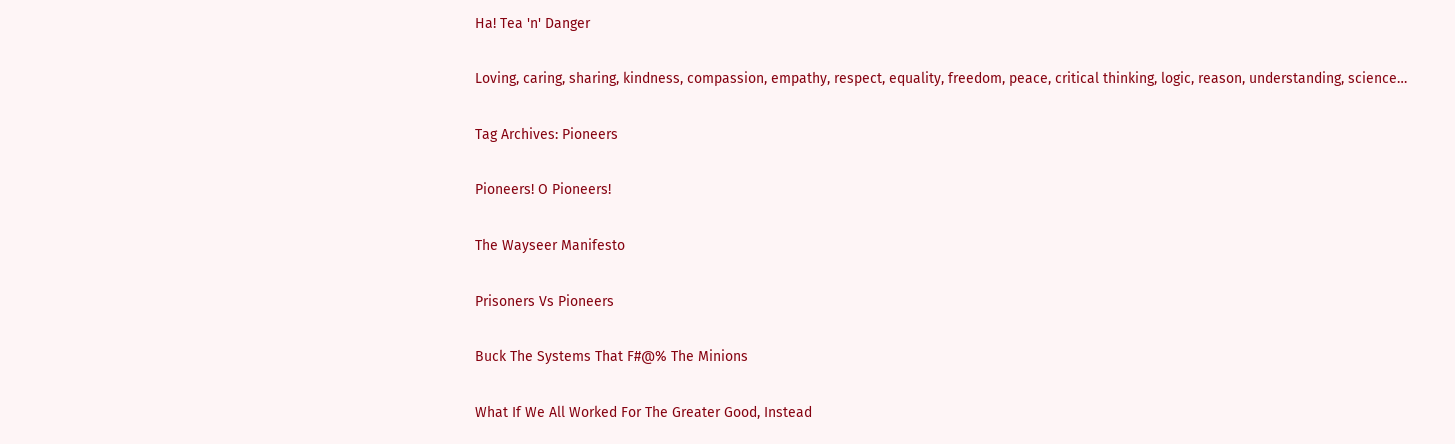Ha! Tea 'n' Danger

Loving, caring, sharing, kindness, compassion, empathy, respect, equality, freedom, peace, critical thinking, logic, reason, understanding, science…

Tag Archives: Pioneers

Pioneers! O Pioneers!

The Wayseer Manifesto

Prisoners Vs Pioneers

Buck The Systems That F#@% The Minions

What If We All Worked For The Greater Good, Instead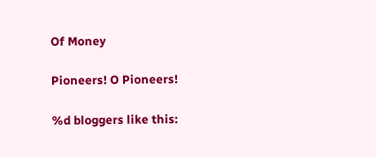Of Money

Pioneers! O Pioneers!

%d bloggers like this: